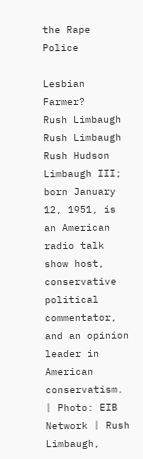the Rape Police

Lesbian Farmer?
Rush Limbaugh
Rush Limbaugh
Rush Hudson Limbaugh III; born January 12, 1951, is an American radio talk show host, conservative political commentator, and an opinion leader in American conservatism. | Photo: EIB Network | Rush Limbaugh,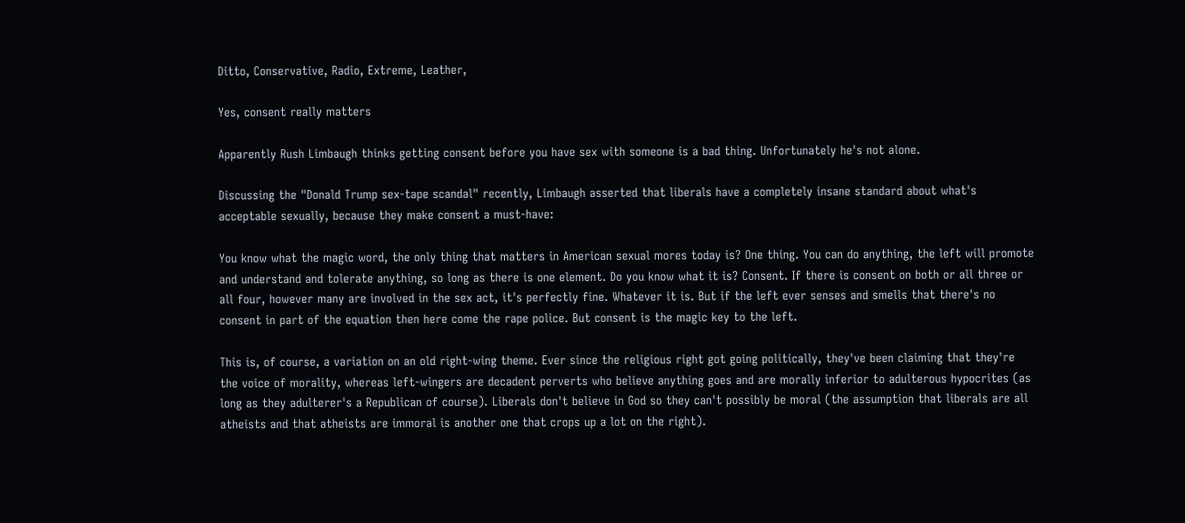Ditto, Conservative, Radio, Extreme, Leather,

Yes, consent really matters

Apparently Rush Limbaugh thinks getting consent before you have sex with someone is a bad thing. Unfortunately he's not alone.

Discussing the "Donald Trump sex-tape scandal" recently, Limbaugh asserted that liberals have a completely insane standard about what's acceptable sexually, because they make consent a must-have:

You know what the magic word, the only thing that matters in American sexual mores today is? One thing. You can do anything, the left will promote and understand and tolerate anything, so long as there is one element. Do you know what it is? Consent. If there is consent on both or all three or all four, however many are involved in the sex act, it's perfectly fine. Whatever it is. But if the left ever senses and smells that there's no consent in part of the equation then here come the rape police. But consent is the magic key to the left.

This is, of course, a variation on an old right-wing theme. Ever since the religious right got going politically, they've been claiming that they're the voice of morality, whereas left-wingers are decadent perverts who believe anything goes and are morally inferior to adulterous hypocrites (as long as they adulterer's a Republican of course). Liberals don't believe in God so they can't possibly be moral (the assumption that liberals are all atheists and that atheists are immoral is another one that crops up a lot on the right).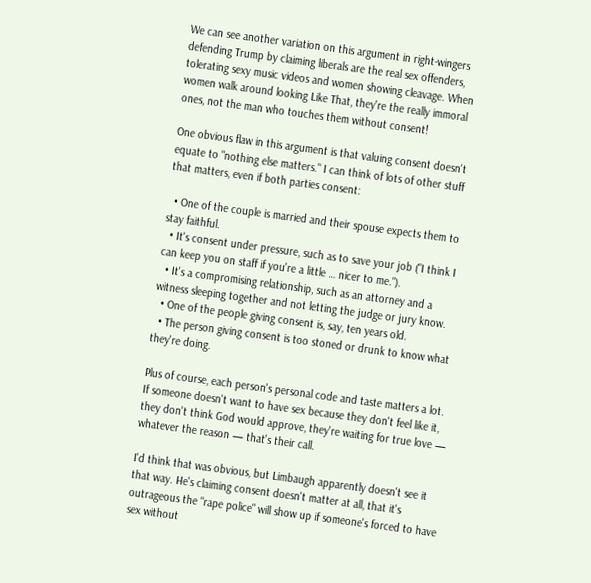We can see another variation on this argument in right-wingers defending Trump by claiming liberals are the real sex offenders, tolerating sexy music videos and women showing cleavage. When women walk around looking Like That, they're the really immoral ones, not the man who touches them without consent!

One obvious flaw in this argument is that valuing consent doesn't equate to "nothing else matters." I can think of lots of other stuff that matters, even if both parties consent:

  • One of the couple is married and their spouse expects them to stay faithful.
  • It's consent under pressure, such as to save your job ("I think I can keep you on staff if you're a little … nicer to me.").
  • It's a compromising relationship, such as an attorney and a witness sleeping together and not letting the judge or jury know.
  • One of the people giving consent is, say, ten years old.
  • The person giving consent is too stoned or drunk to know what they're doing.

Plus of course, each person's personal code and taste matters a lot. If someone doesn't want to have sex because they don't feel like it, they don't think God would approve, they're waiting for true love — whatever the reason — that's their call.

I'd think that was obvious, but Limbaugh apparently doesn't see it that way. He's claiming consent doesn't matter at all, that it's outrageous the "rape police" will show up if someone's forced to have sex without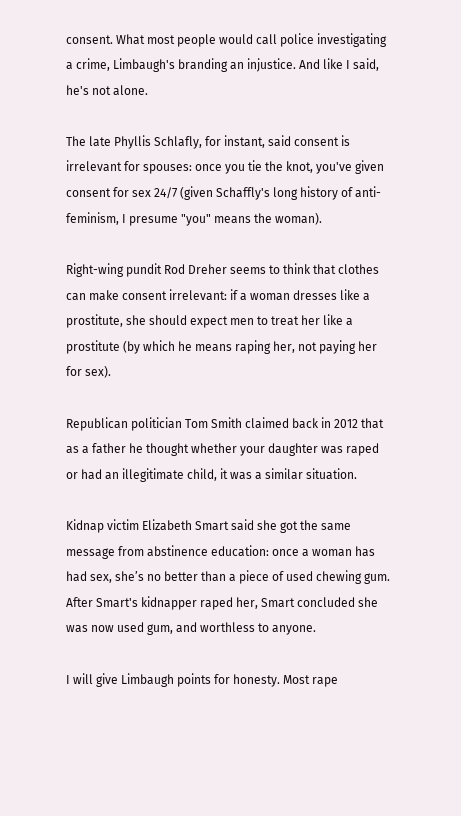consent. What most people would call police investigating a crime, Limbaugh's branding an injustice. And like I said, he's not alone.

The late Phyllis Schlafly, for instant, said consent is irrelevant for spouses: once you tie the knot, you've given consent for sex 24/7 (given Schaffly's long history of anti-feminism, I presume "you" means the woman).

Right-wing pundit Rod Dreher seems to think that clothes can make consent irrelevant: if a woman dresses like a prostitute, she should expect men to treat her like a prostitute (by which he means raping her, not paying her for sex).

Republican politician Tom Smith claimed back in 2012 that as a father he thought whether your daughter was raped or had an illegitimate child, it was a similar situation.

Kidnap victim Elizabeth Smart said she got the same message from abstinence education: once a woman has had sex, she’s no better than a piece of used chewing gum. After Smart's kidnapper raped her, Smart concluded she was now used gum, and worthless to anyone.

I will give Limbaugh points for honesty. Most rape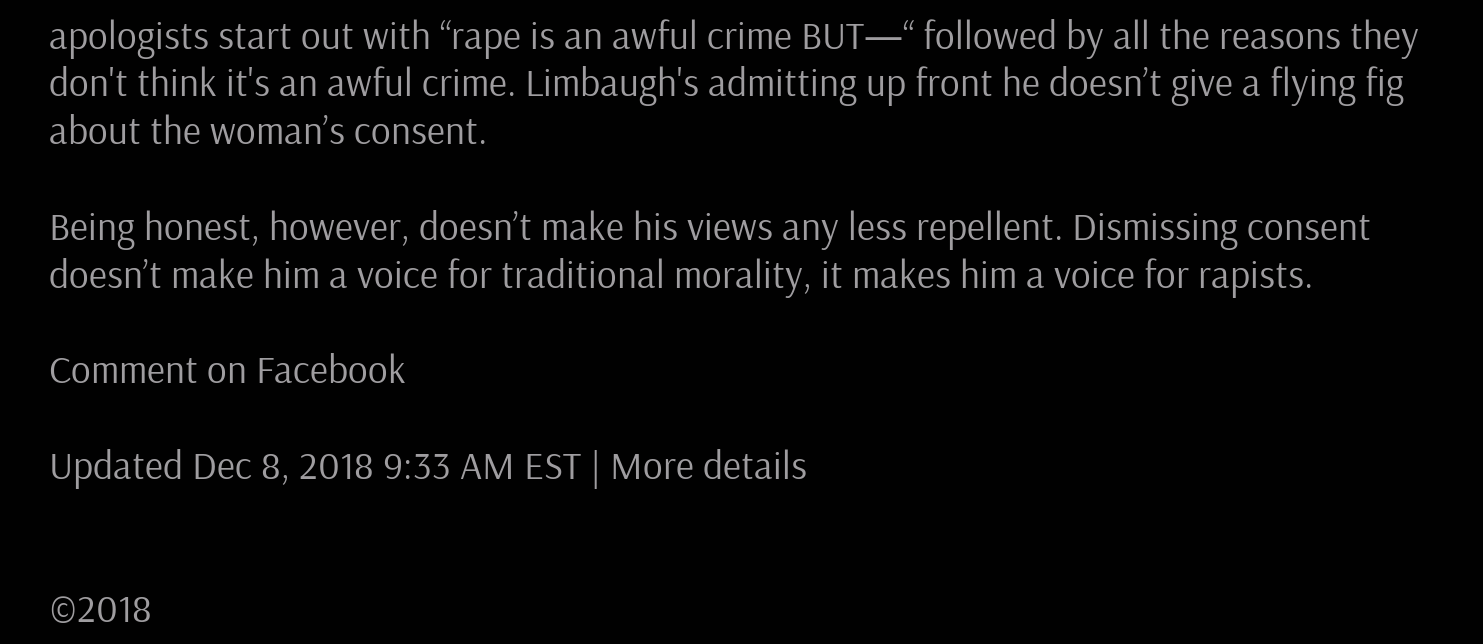apologists start out with “rape is an awful crime BUT—“ followed by all the reasons they don't think it's an awful crime. Limbaugh's admitting up front he doesn’t give a flying fig about the woman’s consent.

Being honest, however, doesn’t make his views any less repellent. Dismissing consent doesn’t make him a voice for traditional morality, it makes him a voice for rapists.

Comment on Facebook

Updated Dec 8, 2018 9:33 AM EST | More details


©2018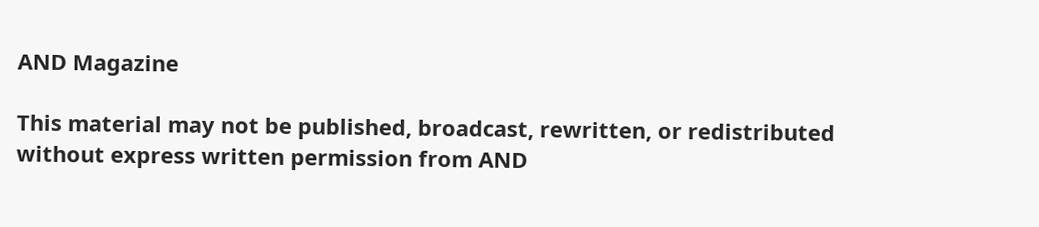AND Magazine

This material may not be published, broadcast, rewritten, or redistributed without express written permission from AND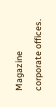Magazine corporate offices.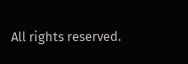All rights reserved.